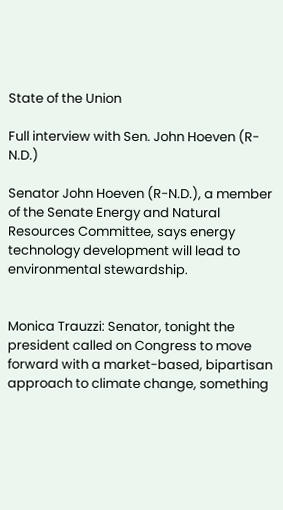State of the Union

Full interview with Sen. John Hoeven (R-N.D.)

Senator John Hoeven (R-N.D.), a member of the Senate Energy and Natural Resources Committee, says energy technology development will lead to environmental stewardship.


Monica Trauzzi: Senator, tonight the president called on Congress to move forward with a market-based, bipartisan approach to climate change, something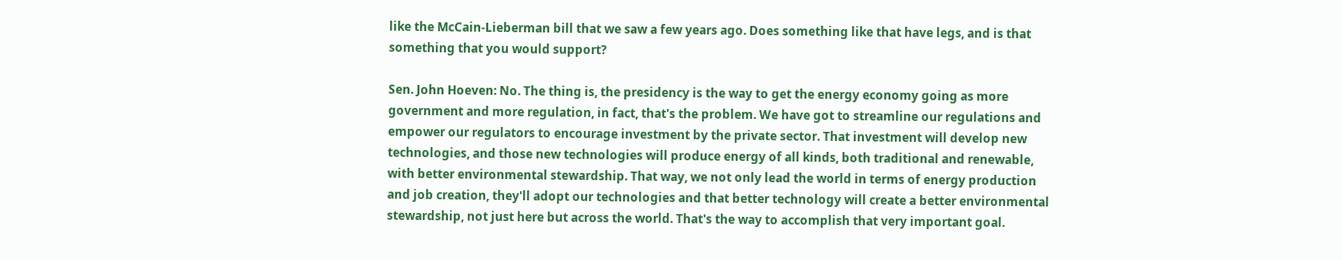like the McCain-Lieberman bill that we saw a few years ago. Does something like that have legs, and is that something that you would support?

Sen. John Hoeven: No. The thing is, the presidency is the way to get the energy economy going as more government and more regulation, in fact, that's the problem. We have got to streamline our regulations and empower our regulators to encourage investment by the private sector. That investment will develop new technologies, and those new technologies will produce energy of all kinds, both traditional and renewable, with better environmental stewardship. That way, we not only lead the world in terms of energy production and job creation, they'll adopt our technologies and that better technology will create a better environmental stewardship, not just here but across the world. That's the way to accomplish that very important goal.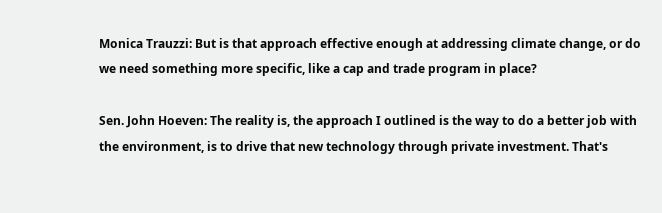Monica Trauzzi: But is that approach effective enough at addressing climate change, or do we need something more specific, like a cap and trade program in place?

Sen. John Hoeven: The reality is, the approach I outlined is the way to do a better job with the environment, is to drive that new technology through private investment. That's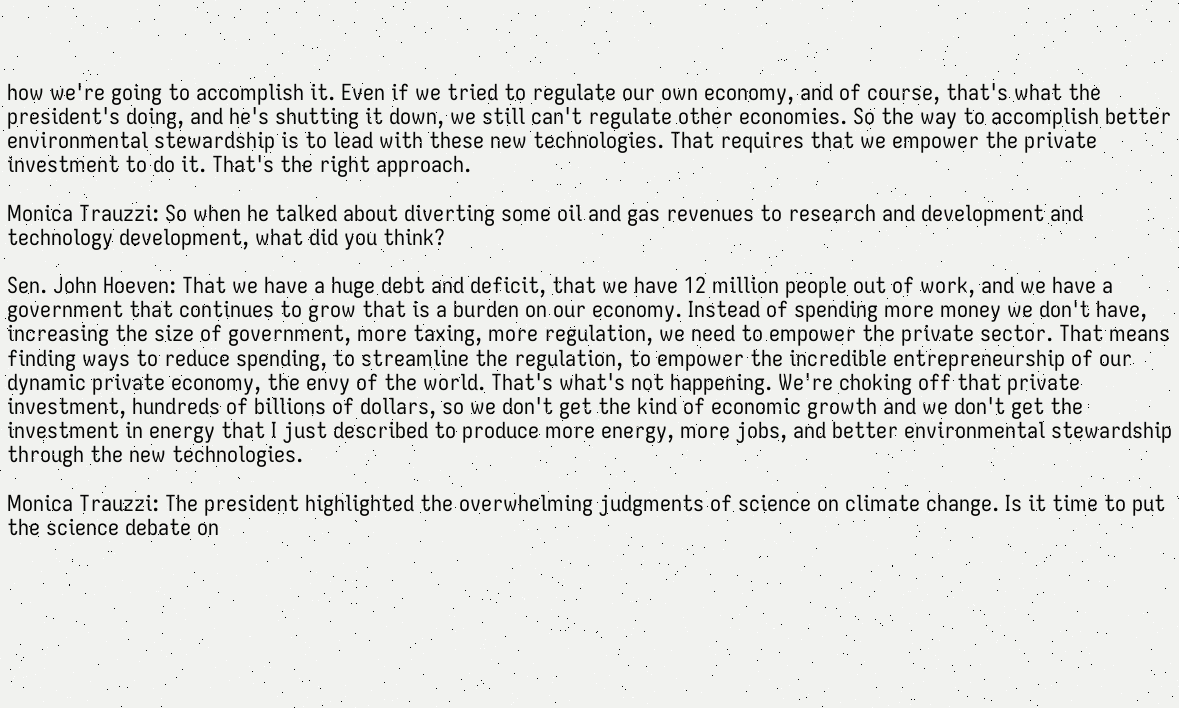how we're going to accomplish it. Even if we tried to regulate our own economy, and of course, that's what the president's doing, and he's shutting it down, we still can't regulate other economies. So the way to accomplish better environmental stewardship is to lead with these new technologies. That requires that we empower the private investment to do it. That's the right approach.

Monica Trauzzi: So when he talked about diverting some oil and gas revenues to research and development and technology development, what did you think?

Sen. John Hoeven: That we have a huge debt and deficit, that we have 12 million people out of work, and we have a government that continues to grow that is a burden on our economy. Instead of spending more money we don't have, increasing the size of government, more taxing, more regulation, we need to empower the private sector. That means finding ways to reduce spending, to streamline the regulation, to empower the incredible entrepreneurship of our dynamic private economy, the envy of the world. That's what's not happening. We're choking off that private investment, hundreds of billions of dollars, so we don't get the kind of economic growth and we don't get the investment in energy that I just described to produce more energy, more jobs, and better environmental stewardship through the new technologies.

Monica Trauzzi: The president highlighted the overwhelming judgments of science on climate change. Is it time to put the science debate on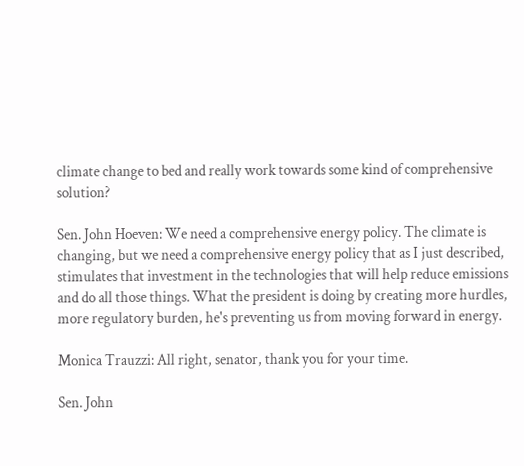climate change to bed and really work towards some kind of comprehensive solution?

Sen. John Hoeven: We need a comprehensive energy policy. The climate is changing, but we need a comprehensive energy policy that as I just described, stimulates that investment in the technologies that will help reduce emissions and do all those things. What the president is doing by creating more hurdles, more regulatory burden, he's preventing us from moving forward in energy.

Monica Trauzzi: All right, senator, thank you for your time.

Sen. John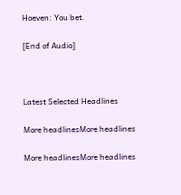Hoeven: You bet.

[End of Audio]



Latest Selected Headlines

More headlinesMore headlines

More headlinesMore headlines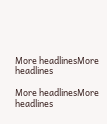More headlinesMore headlines

More headlinesMore headlines